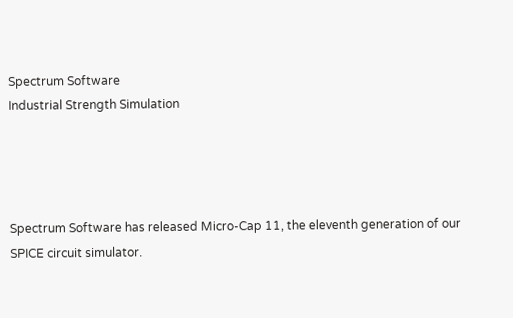Spectrum Software
Industrial Strength Simulation




Spectrum Software has released Micro-Cap 11, the eleventh generation of our SPICE circuit simulator.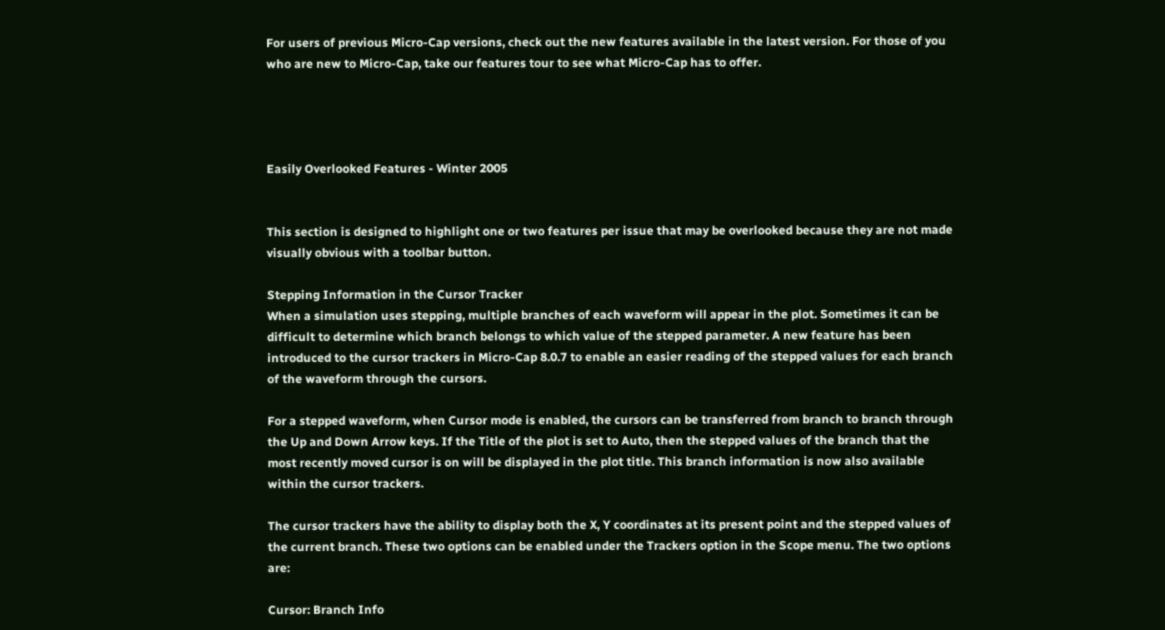For users of previous Micro-Cap versions, check out the new features available in the latest version. For those of you who are new to Micro-Cap, take our features tour to see what Micro-Cap has to offer.




Easily Overlooked Features - Winter 2005


This section is designed to highlight one or two features per issue that may be overlooked because they are not made visually obvious with a toolbar button.

Stepping Information in the Cursor Tracker
When a simulation uses stepping, multiple branches of each waveform will appear in the plot. Sometimes it can be difficult to determine which branch belongs to which value of the stepped parameter. A new feature has been introduced to the cursor trackers in Micro-Cap 8.0.7 to enable an easier reading of the stepped values for each branch of the waveform through the cursors.

For a stepped waveform, when Cursor mode is enabled, the cursors can be transferred from branch to branch through the Up and Down Arrow keys. If the Title of the plot is set to Auto, then the stepped values of the branch that the most recently moved cursor is on will be displayed in the plot title. This branch information is now also available within the cursor trackers.

The cursor trackers have the ability to display both the X, Y coordinates at its present point and the stepped values of the current branch. These two options can be enabled under the Trackers option in the Scope menu. The two options are:

Cursor: Branch Info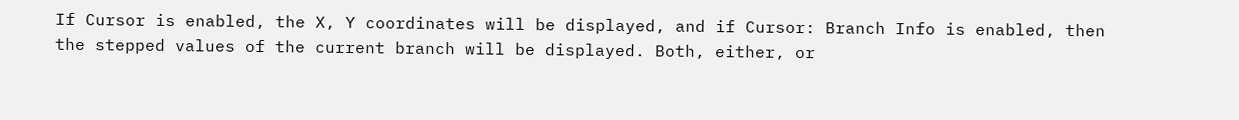If Cursor is enabled, the X, Y coordinates will be displayed, and if Cursor: Branch Info is enabled, then the stepped values of the current branch will be displayed. Both, either, or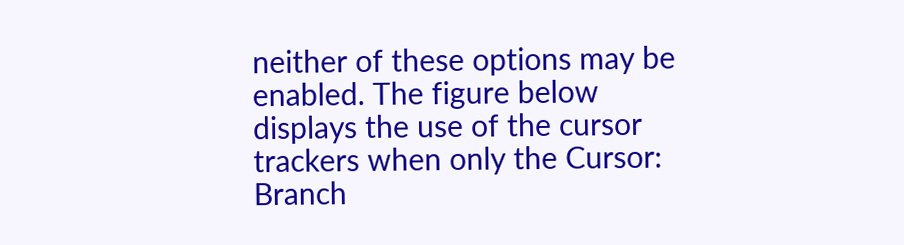neither of these options may be enabled. The figure below displays the use of the cursor trackers when only the Cursor: Branch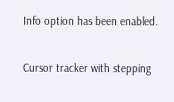Info option has been enabled.

Cursor tracker with stepping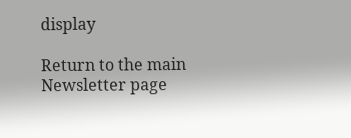display

Return to the main Newsletter page